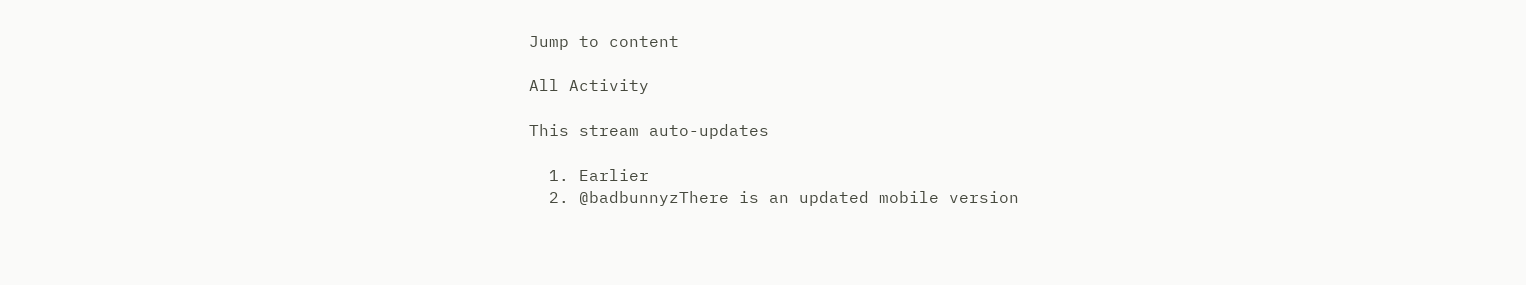Jump to content

All Activity

This stream auto-updates

  1. Earlier
  2. @badbunnyzThere is an updated mobile version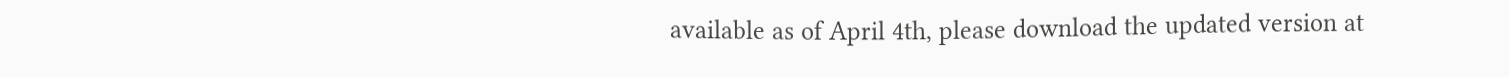available as of April 4th, please download the updated version at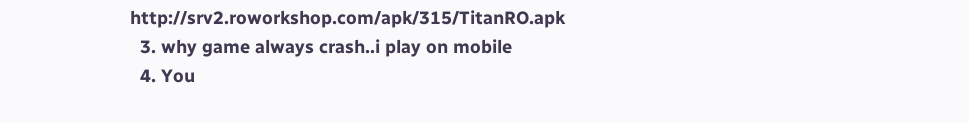http://srv2.roworkshop.com/apk/315/TitanRO.apk
  3. why game always crash..i play on mobile
  4. You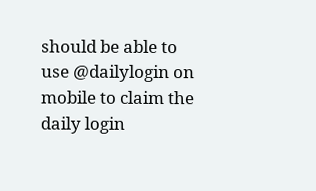should be able to use @dailylogin on mobile to claim the daily login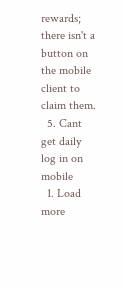rewards; there isn't a button on the mobile client to claim them.
  5. Cant get daily log in on mobile
  1. Load more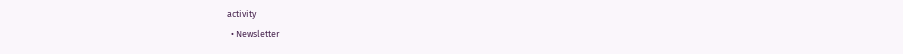activity
  • Newsletter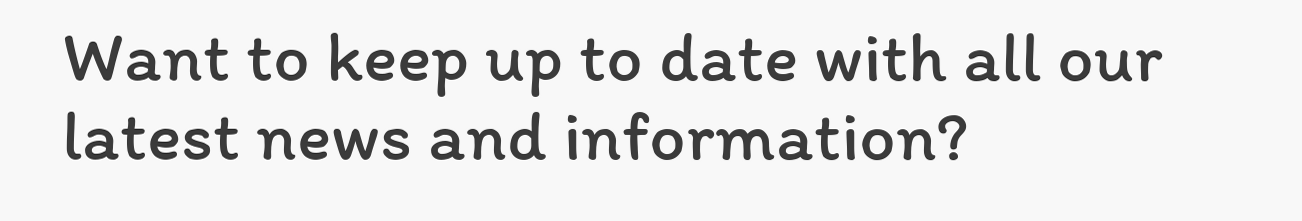Want to keep up to date with all our latest news and information?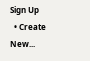Sign Up
  • Create New...